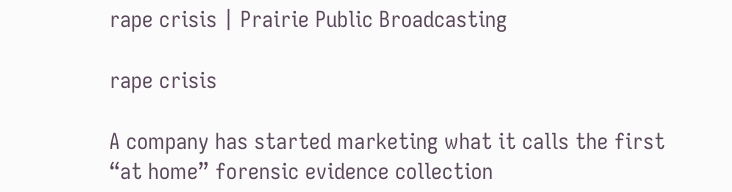rape crisis | Prairie Public Broadcasting

rape crisis

A company has started marketing what it calls the first “at home” forensic evidence collection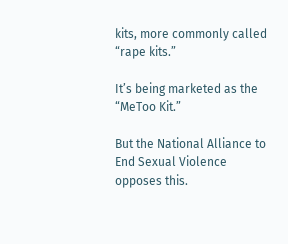kits, more commonly called “rape kits.”

It’s being marketed as the “MeToo Kit.”

But the National Alliance to End Sexual Violence opposes this.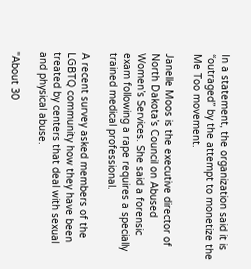In a statement, the organization said it is “outraged” by the attempt to monetize the Me Too movement.

Janelle Moos is the executive director of North Dakota’s Council on Abused Women’s Services. She said a forensic exam following a rape requires a specially trained medical professional.

A recent survey asked members of the LGBTQ community how they have been treated by centers that deal with sexual and physical abuse.

"About 30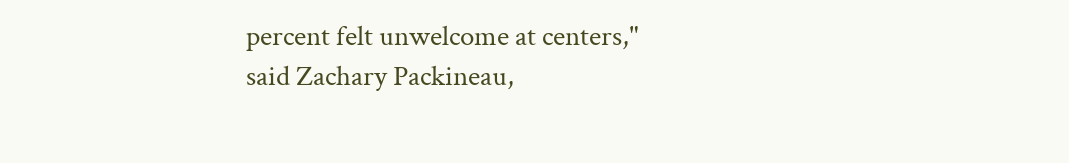percent felt unwelcome at centers," said Zachary Packineau,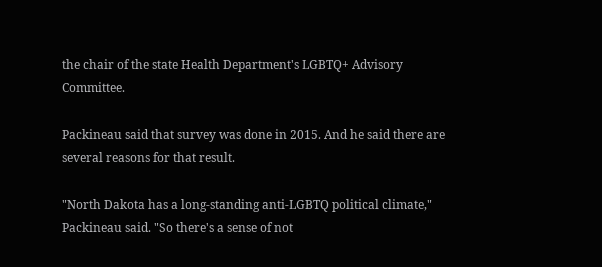the chair of the state Health Department's LGBTQ+ Advisory Committee.

Packineau said that survey was done in 2015. And he said there are several reasons for that result.

"North Dakota has a long-standing anti-LGBTQ political climate," Packineau said. "So there's a sense of not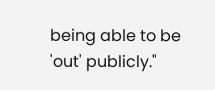being able to be 'out' publicly."